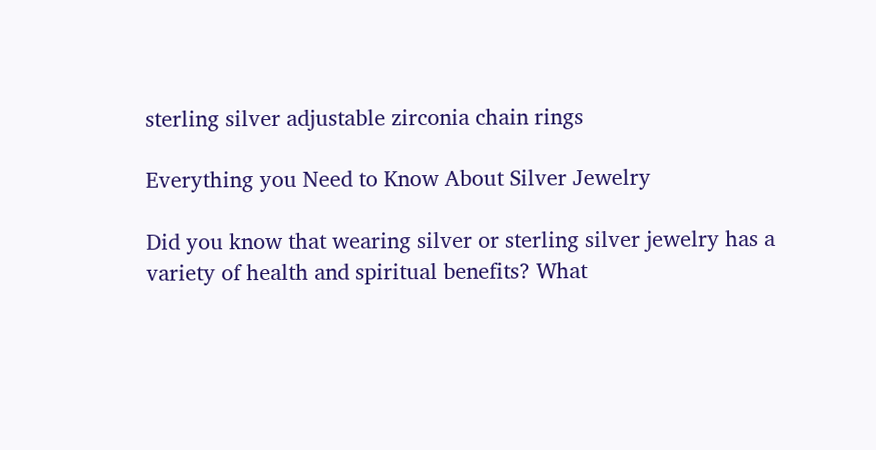sterling silver adjustable zirconia chain rings

Everything you Need to Know About Silver Jewelry

Did you know that wearing silver or sterling silver jewelry has a variety of health and spiritual benefits? What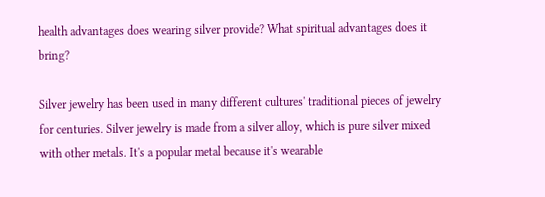health advantages does wearing silver provide? What spiritual advantages does it bring?

Silver jewelry has been used in many different cultures' traditional pieces of jewelry for centuries. Silver jewelry is made from a silver alloy, which is pure silver mixed with other metals. It's a popular metal because it's wearable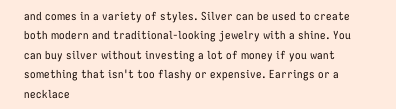and comes in a variety of styles. Silver can be used to create both modern and traditional-looking jewelry with a shine. You can buy silver without investing a lot of money if you want something that isn't too flashy or expensive. Earrings or a necklace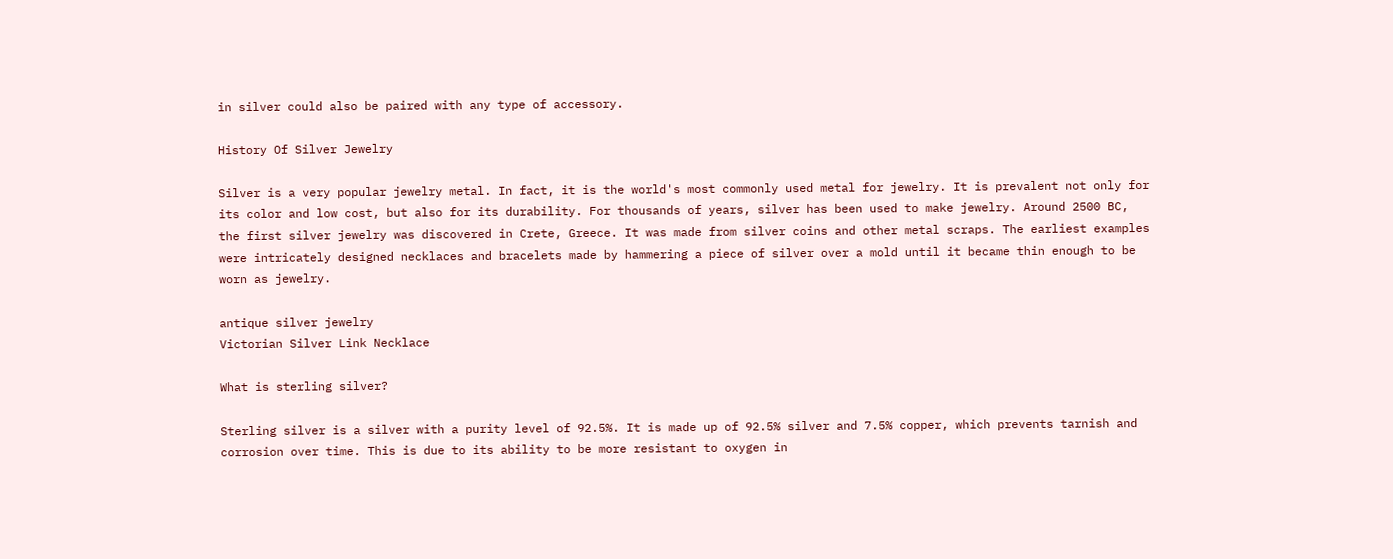in silver could also be paired with any type of accessory.

History Of Silver Jewelry

Silver is a very popular jewelry metal. In fact, it is the world's most commonly used metal for jewelry. It is prevalent not only for its color and low cost, but also for its durability. For thousands of years, silver has been used to make jewelry. Around 2500 BC, the first silver jewelry was discovered in Crete, Greece. It was made from silver coins and other metal scraps. The earliest examples were intricately designed necklaces and bracelets made by hammering a piece of silver over a mold until it became thin enough to be worn as jewelry.

antique silver jewelry
Victorian Silver Link Necklace

What is sterling silver?

Sterling silver is a silver with a purity level of 92.5%. It is made up of 92.5% silver and 7.5% copper, which prevents tarnish and corrosion over time. This is due to its ability to be more resistant to oxygen in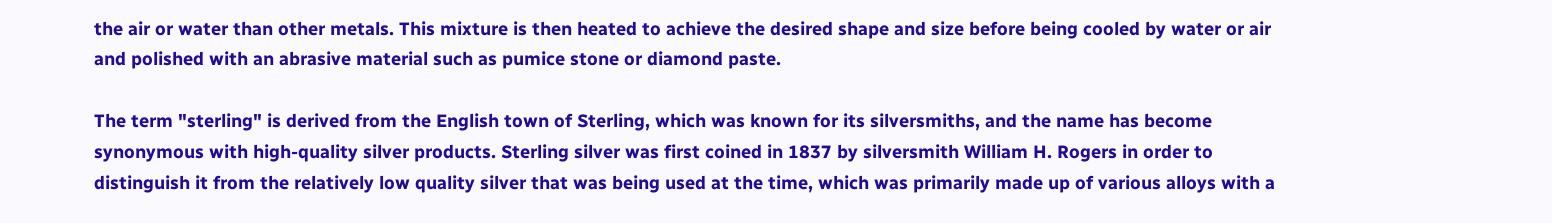the air or water than other metals. This mixture is then heated to achieve the desired shape and size before being cooled by water or air and polished with an abrasive material such as pumice stone or diamond paste.

The term "sterling" is derived from the English town of Sterling, which was known for its silversmiths, and the name has become synonymous with high-quality silver products. Sterling silver was first coined in 1837 by silversmith William H. Rogers in order to distinguish it from the relatively low quality silver that was being used at the time, which was primarily made up of various alloys with a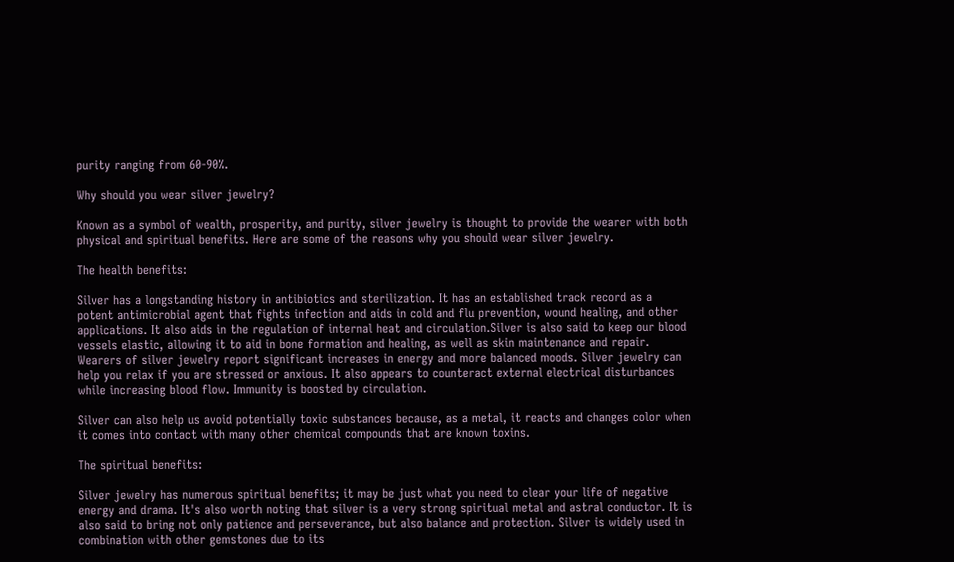purity ranging from 60-90%.

Why should you wear silver jewelry?

Known as a symbol of wealth, prosperity, and purity, silver jewelry is thought to provide the wearer with both physical and spiritual benefits. Here are some of the reasons why you should wear silver jewelry.

The health benefits:

Silver has a longstanding history in antibiotics and sterilization. It has an established track record as a potent antimicrobial agent that fights infection and aids in cold and flu prevention, wound healing, and other applications. It also aids in the regulation of internal heat and circulation.Silver is also said to keep our blood vessels elastic, allowing it to aid in bone formation and healing, as well as skin maintenance and repair. Wearers of silver jewelry report significant increases in energy and more balanced moods. Silver jewelry can help you relax if you are stressed or anxious. It also appears to counteract external electrical disturbances while increasing blood flow. Immunity is boosted by circulation.

Silver can also help us avoid potentially toxic substances because, as a metal, it reacts and changes color when it comes into contact with many other chemical compounds that are known toxins.

The spiritual benefits:

Silver jewelry has numerous spiritual benefits; it may be just what you need to clear your life of negative energy and drama. It's also worth noting that silver is a very strong spiritual metal and astral conductor. It is also said to bring not only patience and perseverance, but also balance and protection. Silver is widely used in combination with other gemstones due to its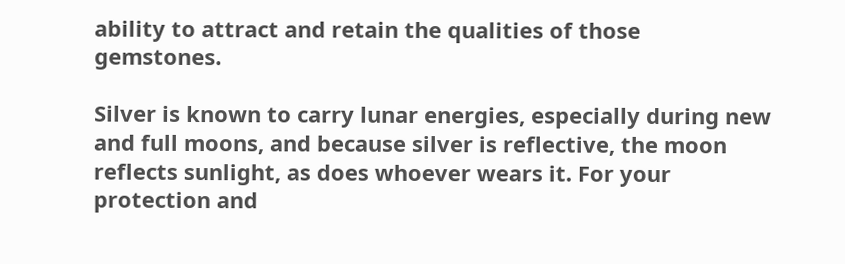ability to attract and retain the qualities of those gemstones.

Silver is known to carry lunar energies, especially during new and full moons, and because silver is reflective, the moon reflects sunlight, as does whoever wears it. For your protection and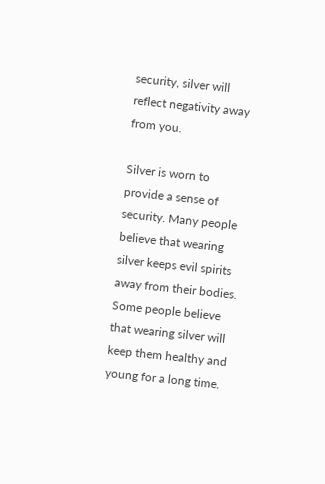security, silver will reflect negativity away from you.

Silver is worn to provide a sense of security. Many people believe that wearing silver keeps evil spirits away from their bodies. Some people believe that wearing silver will keep them healthy and young for a long time.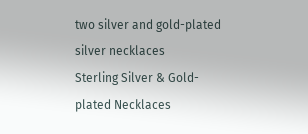two silver and gold-plated silver necklaces
Sterling Silver & Gold-plated Necklaces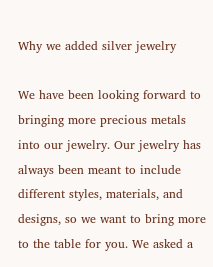Why we added silver jewelry

We have been looking forward to bringing more precious metals into our jewelry. Our jewelry has always been meant to include different styles, materials, and designs, so we want to bring more to the table for you. We asked a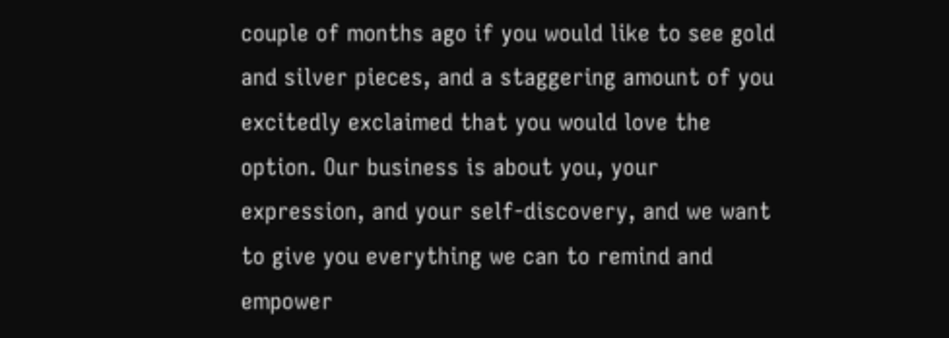couple of months ago if you would like to see gold and silver pieces, and a staggering amount of you excitedly exclaimed that you would love the option. Our business is about you, your expression, and your self-discovery, and we want to give you everything we can to remind and empower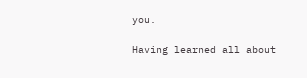you.

Having learned all about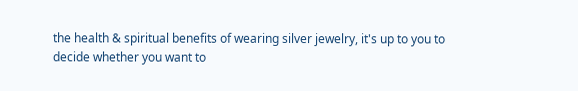the health & spiritual benefits of wearing silver jewelry, it's up to you to decide whether you want to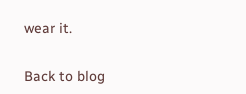wear it.


Back to blog